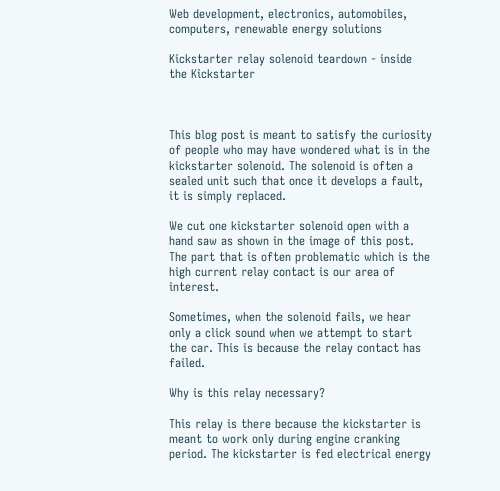Web development, electronics, automobiles, computers, renewable energy solutions

Kickstarter relay solenoid teardown - inside the Kickstarter



This blog post is meant to satisfy the curiosity of people who may have wondered what is in the kickstarter solenoid. The solenoid is often a sealed unit such that once it develops a fault, it is simply replaced.

We cut one kickstarter solenoid open with a hand saw as shown in the image of this post. The part that is often problematic which is the high current relay contact is our area of interest.

Sometimes, when the solenoid fails, we hear only a click sound when we attempt to start the car. This is because the relay contact has failed.

Why is this relay necessary?

This relay is there because the kickstarter is meant to work only during engine cranking period. The kickstarter is fed electrical energy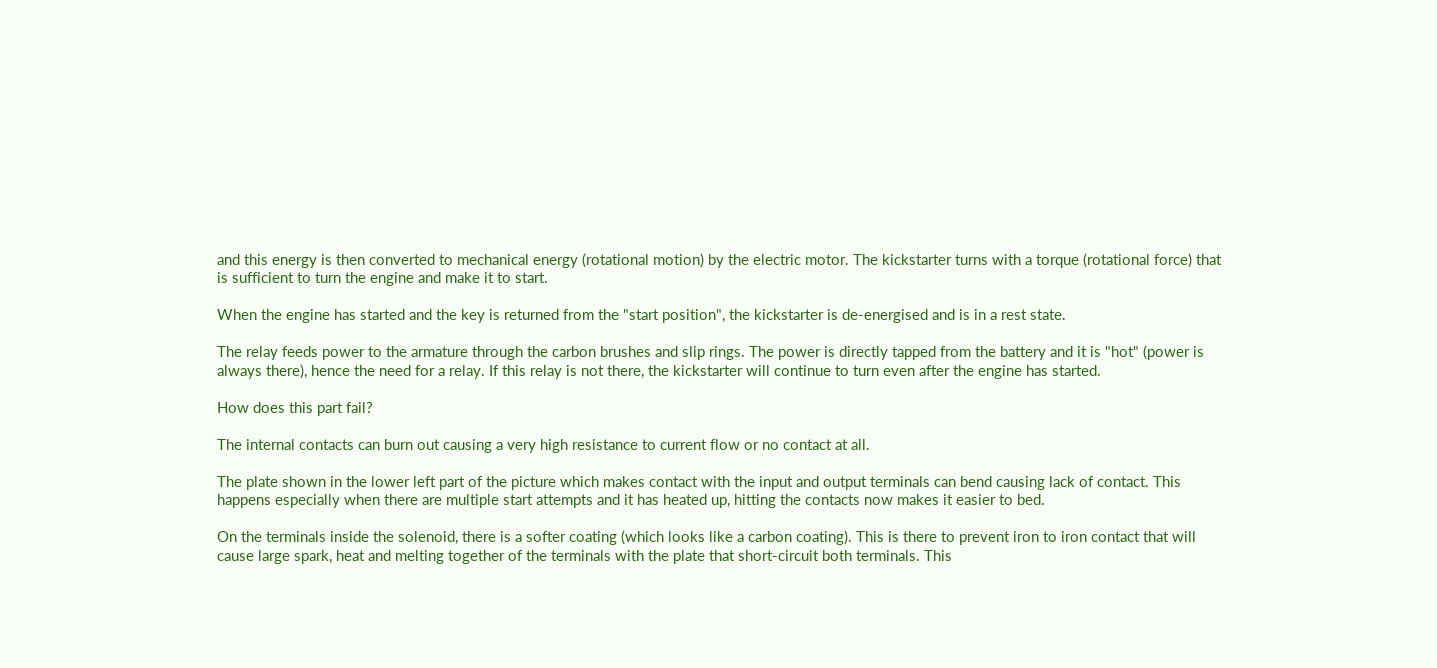and this energy is then converted to mechanical energy (rotational motion) by the electric motor. The kickstarter turns with a torque (rotational force) that is sufficient to turn the engine and make it to start.

When the engine has started and the key is returned from the "start position", the kickstarter is de-energised and is in a rest state.

The relay feeds power to the armature through the carbon brushes and slip rings. The power is directly tapped from the battery and it is "hot" (power is always there), hence the need for a relay. If this relay is not there, the kickstarter will continue to turn even after the engine has started.

How does this part fail?

The internal contacts can burn out causing a very high resistance to current flow or no contact at all.

The plate shown in the lower left part of the picture which makes contact with the input and output terminals can bend causing lack of contact. This happens especially when there are multiple start attempts and it has heated up, hitting the contacts now makes it easier to bed.

On the terminals inside the solenoid, there is a softer coating (which looks like a carbon coating). This is there to prevent iron to iron contact that will cause large spark, heat and melting together of the terminals with the plate that short-circuit both terminals. This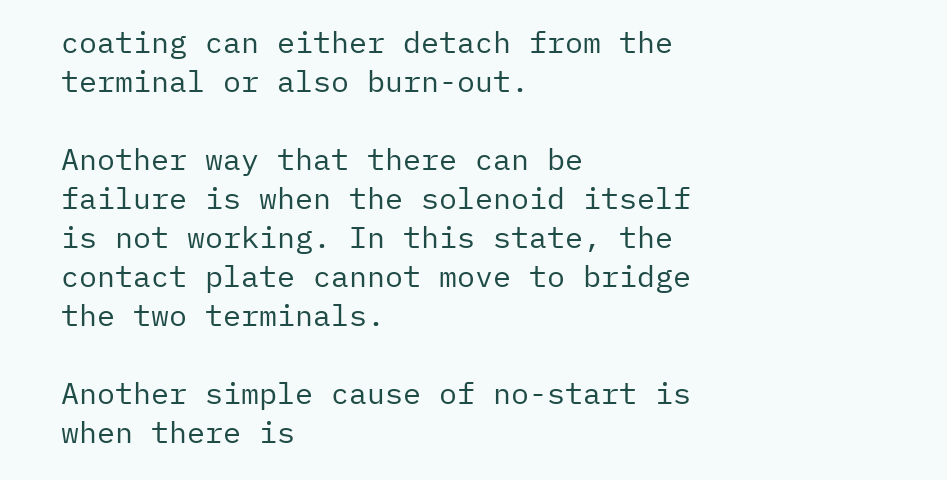coating can either detach from the terminal or also burn-out.

Another way that there can be failure is when the solenoid itself is not working. In this state, the contact plate cannot move to bridge the two terminals.

Another simple cause of no-start is when there is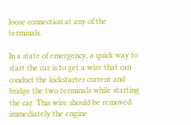loose connection at any of the terminals.

In a state of emergency, a quick way to start the car is to get a wire that can conduct the kickstarter current and bridge the two terminals while starting the car. This wire should be removed immediately the engine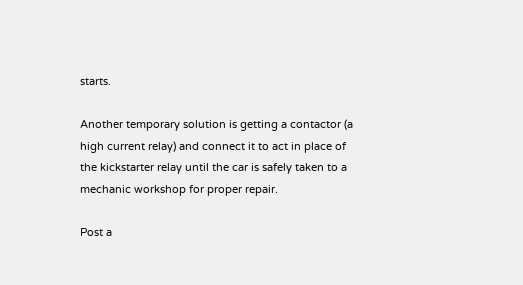starts.

Another temporary solution is getting a contactor (a high current relay) and connect it to act in place of the kickstarter relay until the car is safely taken to a mechanic workshop for proper repair.

Post a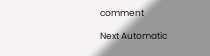comment

Next Automatic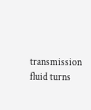transmission fluid turns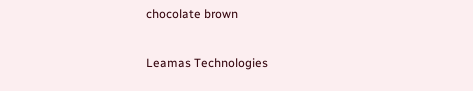chocolate brown

Leamas Technologies